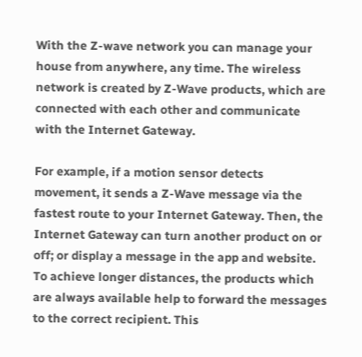With the Z-wave network you can manage your house from anywhere, any time. The wireless network is created by Z-Wave products, which are connected with each other and communicate with the Internet Gateway.

For example, if a motion sensor detects movement, it sends a Z-Wave message via the fastest route to your Internet Gateway. Then, the Internet Gateway can turn another product on or off; or display a message in the app and website. To achieve longer distances, the products which are always available help to forward the messages to the correct recipient. This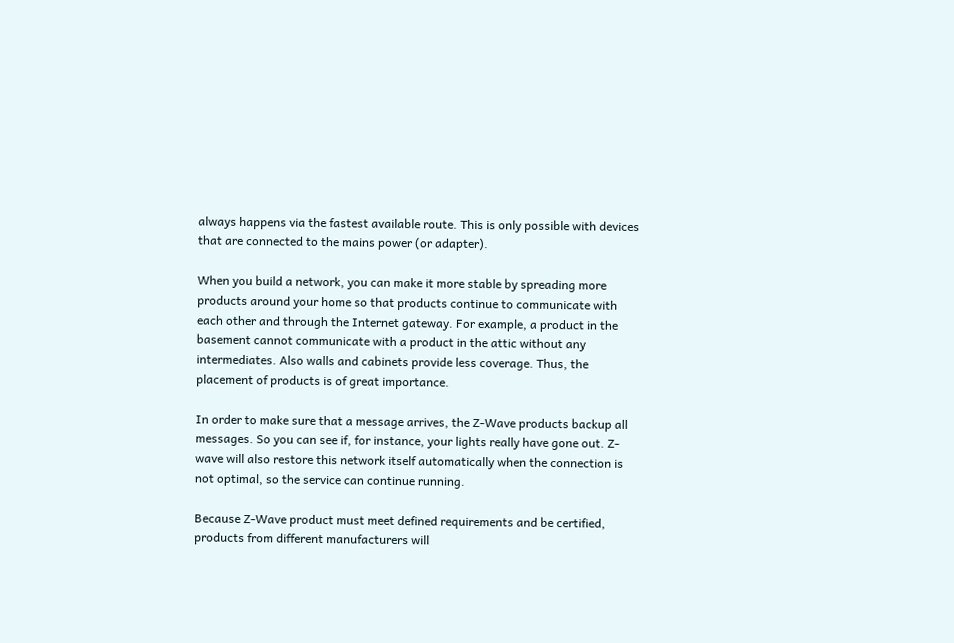always happens via the fastest available route. This is only possible with devices that are connected to the mains power (or adapter).

When you build a network, you can make it more stable by spreading more products around your home so that products continue to communicate with each other and through the Internet gateway. For example, a product in the basement cannot communicate with a product in the attic without any intermediates. Also walls and cabinets provide less coverage. Thus, the placement of products is of great importance.

In order to make sure that a message arrives, the Z-Wave products backup all messages. So you can see if, for instance, your lights really have gone out. Z-wave will also restore this network itself automatically when the connection is not optimal, so the service can continue running.

Because Z-Wave product must meet defined requirements and be certified, products from different manufacturers will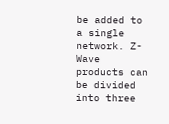be added to a single network. Z-Wave products can be divided into three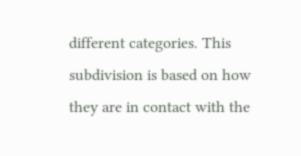different categories. This subdivision is based on how they are in contact with the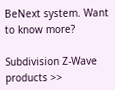BeNext system. Want to know more?

Subdivision Z-Wave products >>